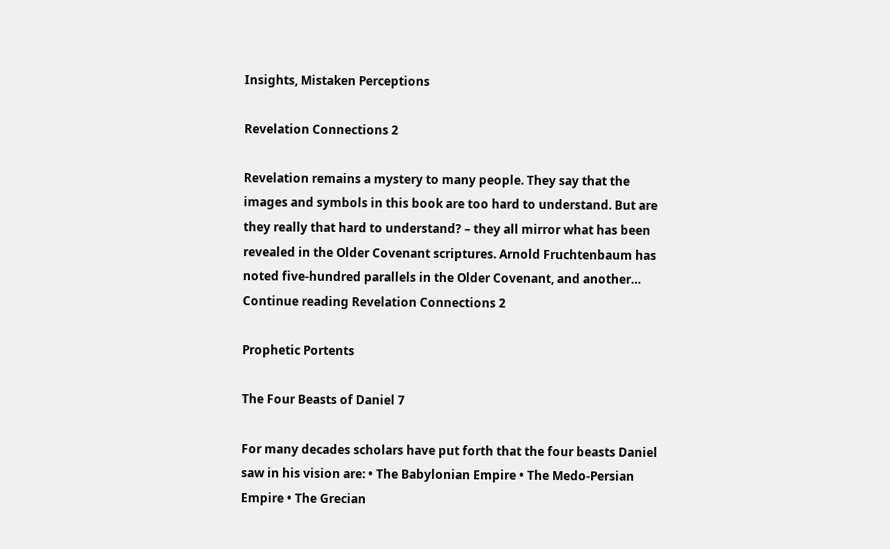Insights, Mistaken Perceptions

Revelation Connections 2

Revelation remains a mystery to many people. They say that the images and symbols in this book are too hard to understand. But are they really that hard to understand? – they all mirror what has been revealed in the Older Covenant scriptures. Arnold Fruchtenbaum has noted five-hundred parallels in the Older Covenant, and another… Continue reading Revelation Connections 2

Prophetic Portents

The Four Beasts of Daniel 7

For many decades scholars have put forth that the four beasts Daniel saw in his vision are: • The Babylonian Empire • The Medo-Persian Empire • The Grecian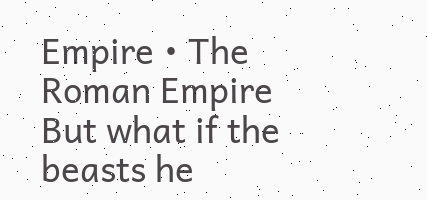Empire • The Roman Empire But what if the beasts he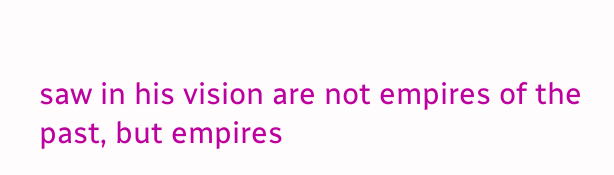saw in his vision are not empires of the past, but empires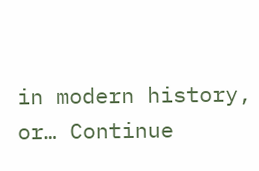in modern history, or… Continue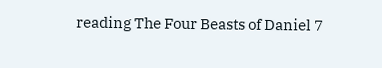reading The Four Beasts of Daniel 7